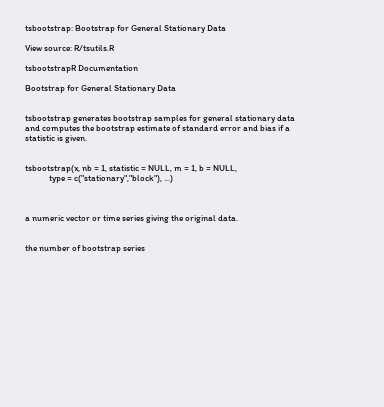tsbootstrap: Bootstrap for General Stationary Data

View source: R/tsutils.R

tsbootstrapR Documentation

Bootstrap for General Stationary Data


tsbootstrap generates bootstrap samples for general stationary data and computes the bootstrap estimate of standard error and bias if a statistic is given.


tsbootstrap(x, nb = 1, statistic = NULL, m = 1, b = NULL,
            type = c("stationary","block"), ...)



a numeric vector or time series giving the original data.


the number of bootstrap series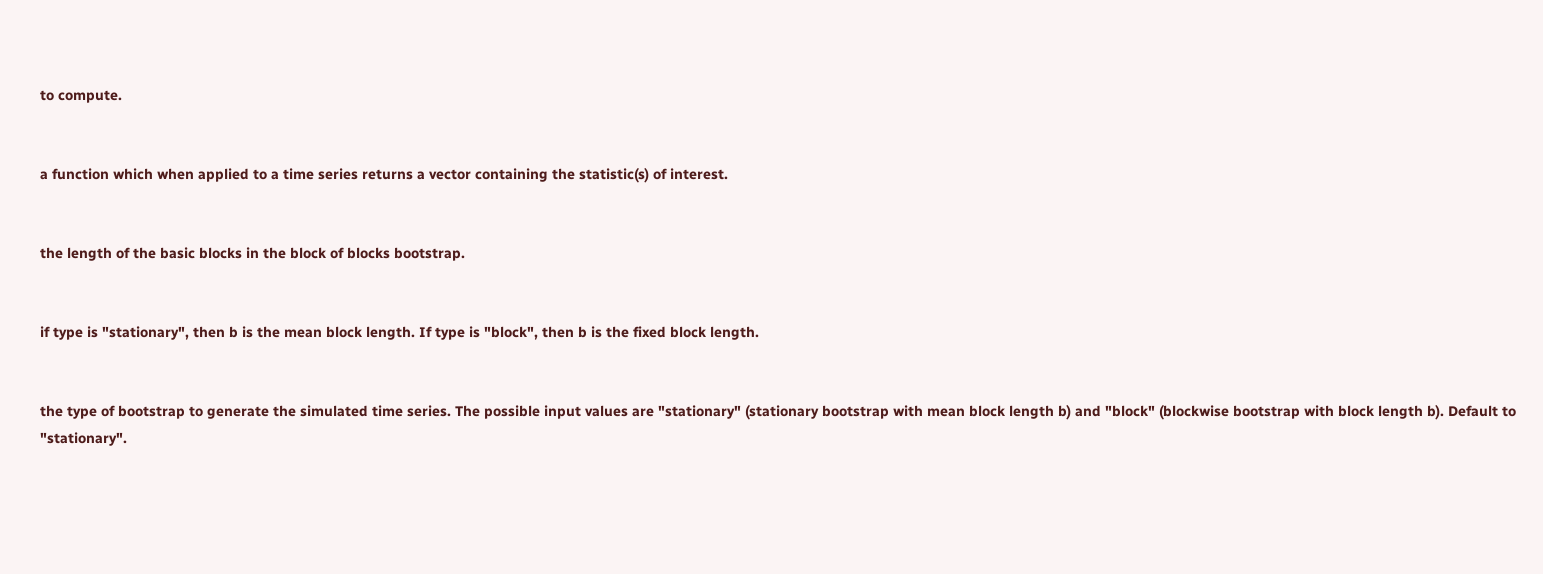to compute.


a function which when applied to a time series returns a vector containing the statistic(s) of interest.


the length of the basic blocks in the block of blocks bootstrap.


if type is "stationary", then b is the mean block length. If type is "block", then b is the fixed block length.


the type of bootstrap to generate the simulated time series. The possible input values are "stationary" (stationary bootstrap with mean block length b) and "block" (blockwise bootstrap with block length b). Default to "stationary".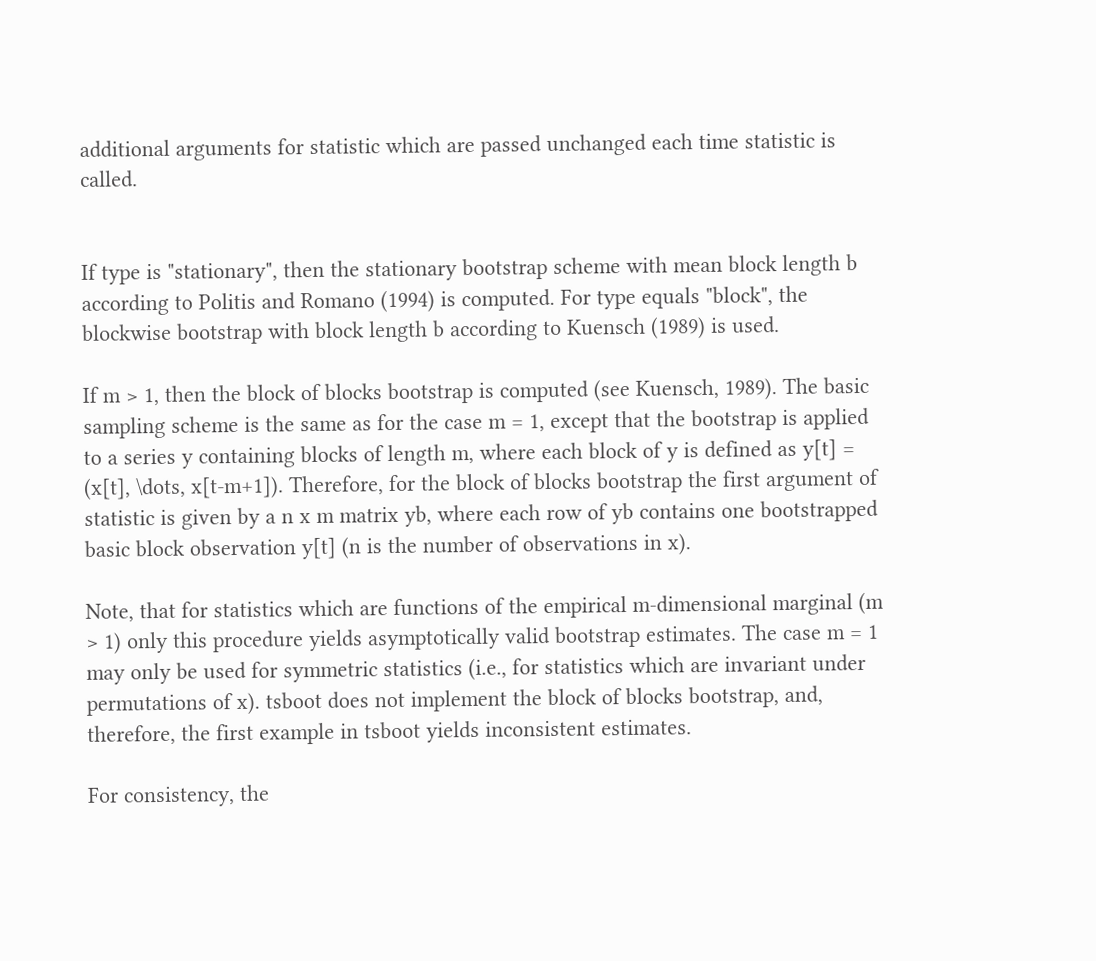additional arguments for statistic which are passed unchanged each time statistic is called.


If type is "stationary", then the stationary bootstrap scheme with mean block length b according to Politis and Romano (1994) is computed. For type equals "block", the blockwise bootstrap with block length b according to Kuensch (1989) is used.

If m > 1, then the block of blocks bootstrap is computed (see Kuensch, 1989). The basic sampling scheme is the same as for the case m = 1, except that the bootstrap is applied to a series y containing blocks of length m, where each block of y is defined as y[t] = (x[t], \dots, x[t-m+1]). Therefore, for the block of blocks bootstrap the first argument of statistic is given by a n x m matrix yb, where each row of yb contains one bootstrapped basic block observation y[t] (n is the number of observations in x).

Note, that for statistics which are functions of the empirical m-dimensional marginal (m > 1) only this procedure yields asymptotically valid bootstrap estimates. The case m = 1 may only be used for symmetric statistics (i.e., for statistics which are invariant under permutations of x). tsboot does not implement the block of blocks bootstrap, and, therefore, the first example in tsboot yields inconsistent estimates.

For consistency, the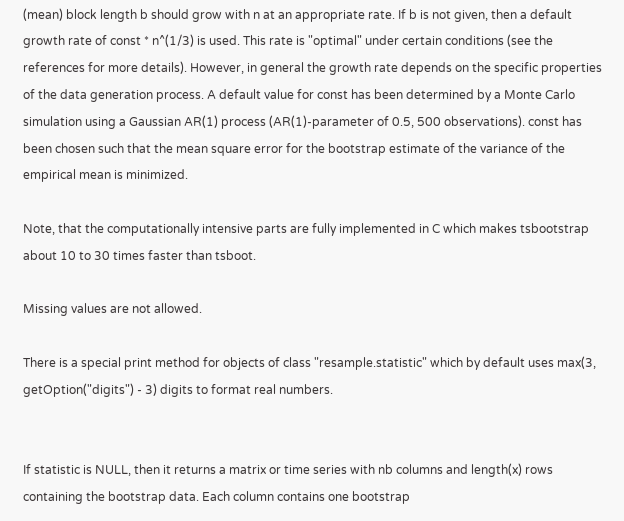(mean) block length b should grow with n at an appropriate rate. If b is not given, then a default growth rate of const * n^(1/3) is used. This rate is "optimal" under certain conditions (see the references for more details). However, in general the growth rate depends on the specific properties of the data generation process. A default value for const has been determined by a Monte Carlo simulation using a Gaussian AR(1) process (AR(1)-parameter of 0.5, 500 observations). const has been chosen such that the mean square error for the bootstrap estimate of the variance of the empirical mean is minimized.

Note, that the computationally intensive parts are fully implemented in C which makes tsbootstrap about 10 to 30 times faster than tsboot.

Missing values are not allowed.

There is a special print method for objects of class "resample.statistic" which by default uses max(3, getOption("digits") - 3) digits to format real numbers.


If statistic is NULL, then it returns a matrix or time series with nb columns and length(x) rows containing the bootstrap data. Each column contains one bootstrap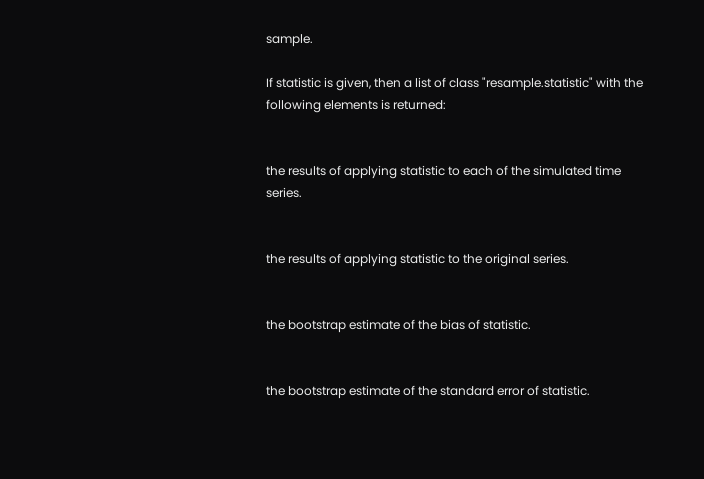sample.

If statistic is given, then a list of class "resample.statistic" with the following elements is returned:


the results of applying statistic to each of the simulated time series.


the results of applying statistic to the original series.


the bootstrap estimate of the bias of statistic.


the bootstrap estimate of the standard error of statistic.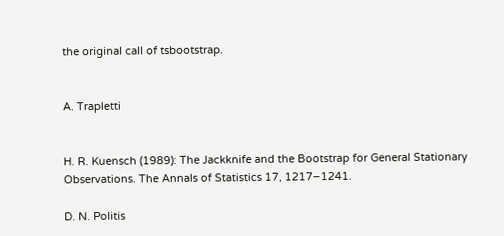the original call of tsbootstrap.


A. Trapletti


H. R. Kuensch (1989): The Jackknife and the Bootstrap for General Stationary Observations. The Annals of Statistics 17, 1217–1241.

D. N. Politis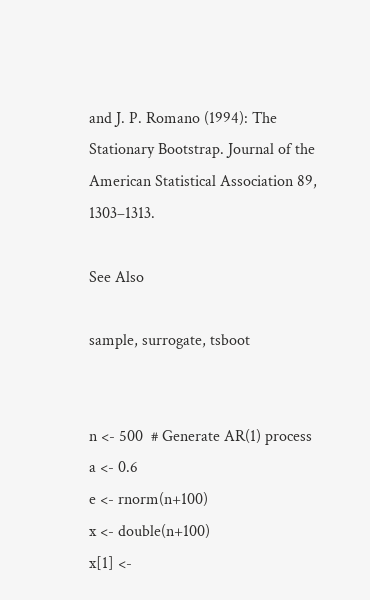and J. P. Romano (1994): The Stationary Bootstrap. Journal of the American Statistical Association 89, 1303–1313.

See Also

sample, surrogate, tsboot


n <- 500  # Generate AR(1) process
a <- 0.6
e <- rnorm(n+100)
x <- double(n+100)
x[1] <-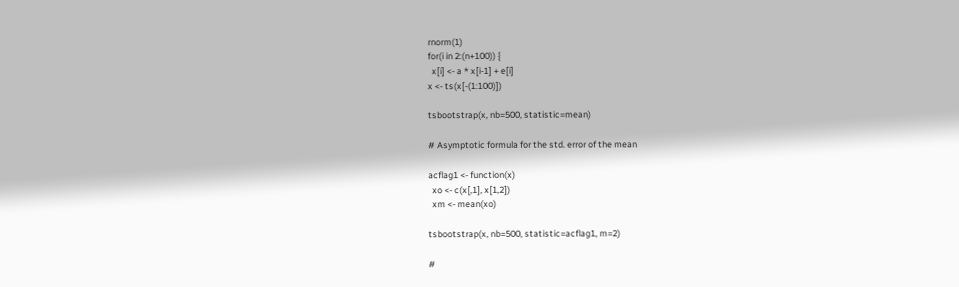rnorm(1)
for(i in 2:(n+100)) {
  x[i] <- a * x[i-1] + e[i]
x <- ts(x[-(1:100)])

tsbootstrap(x, nb=500, statistic=mean)

# Asymptotic formula for the std. error of the mean

acflag1 <- function(x)
  xo <- c(x[,1], x[1,2])
  xm <- mean(xo)

tsbootstrap(x, nb=500, statistic=acflag1, m=2)

#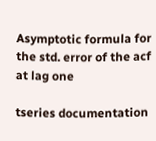Asymptotic formula for the std. error of the acf at lag one

tseries documentation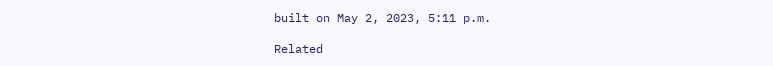built on May 2, 2023, 5:11 p.m.

Related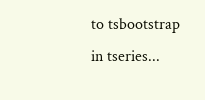to tsbootstrap in tseries...